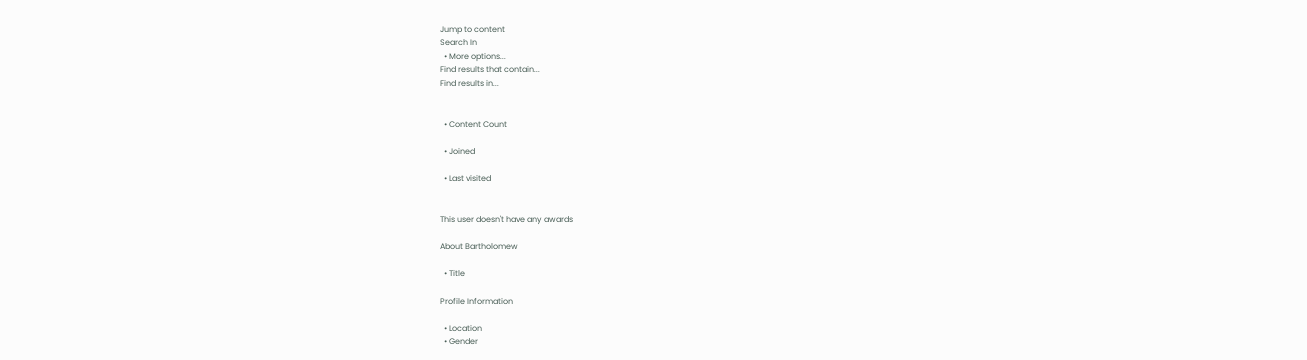Jump to content
Search In
  • More options...
Find results that contain...
Find results in...


  • Content Count

  • Joined

  • Last visited


This user doesn't have any awards

About Bartholomew

  • Title

Profile Information

  • Location
  • Gender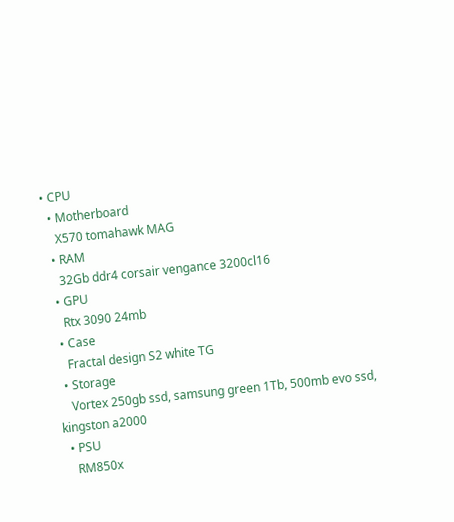• CPU
  • Motherboard
    X570 tomahawk MAG
  • RAM
    32Gb ddr4 corsair vengance 3200cl16
  • GPU
    Rtx 3090 24mb
  • Case
    Fractal design S2 white TG
  • Storage
    Vortex 250gb ssd, samsung green 1Tb, 500mb evo ssd, kingston a2000
  • PSU
    RM850x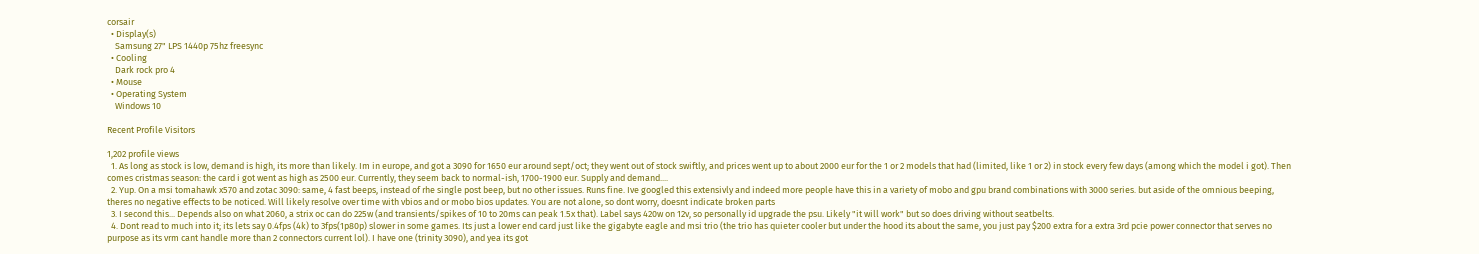corsair
  • Display(s)
    Samsung 27" LPS 1440p 75hz freesync
  • Cooling
    Dark rock pro 4
  • Mouse
  • Operating System
    Windows 10

Recent Profile Visitors

1,202 profile views
  1. As long as stock is low, demand is high, its more than likely. Im in europe, and got a 3090 for 1650 eur around sept/oct; they went out of stock swiftly, and prices went up to about 2000 eur for the 1 or 2 models that had (limited, like 1 or 2) in stock every few days (among which the model i got). Then comes cristmas season: the card i got went as high as 2500 eur. Currently, they seem back to normal-ish, 1700-1900 eur. Supply and demand....
  2. Yup. On a msi tomahawk x570 and zotac 3090: same, 4 fast beeps, instead of rhe single post beep, but no other issues. Runs fine. Ive googled this extensivly and indeed more people have this in a variety of mobo and gpu brand combinations with 3000 series. but aside of the omnious beeping, theres no negative effects to be noticed. Will likely resolve over time with vbios and or mobo bios updates. You are not alone, so dont worry, doesnt indicate broken parts
  3. I second this... Depends also on what 2060, a strix oc can do 225w (and transients/spikes of 10 to 20ms can peak 1.5x that). Label says 420w on 12v, so personally id upgrade the psu. Likely "it will work" but so does driving without seatbelts.
  4. Dont read to much into it; its lets say 0.4fps (4k) to 3fps(1p80p) slower in some games. Its just a lower end card just like the gigabyte eagle and msi trio (the trio has quieter cooler but under the hood its about the same, you just pay $200 extra for a extra 3rd pcie power connector that serves no purpose as its vrm cant handle more than 2 connectors current lol). I have one (trinity 3090), and yea its got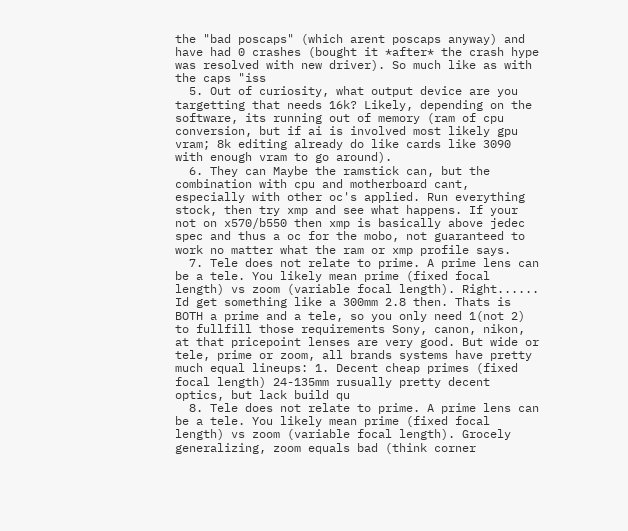the "bad poscaps" (which arent poscaps anyway) and have had 0 crashes (bought it *after* the crash hype was resolved with new driver). So much like as with the caps "iss
  5. Out of curiosity, what output device are you targetting that needs 16k? Likely, depending on the software, its running out of memory (ram of cpu conversion, but if ai is involved most likely gpu vram; 8k editing already do like cards like 3090 with enough vram to go around).
  6. They can Maybe the ramstick can, but the combination with cpu and motherboard cant, especially with other oc's applied. Run everything stock, then try xmp and see what happens. If your not on x570/b550 then xmp is basically above jedec spec and thus a oc for the mobo, not guaranteed to work no matter what the ram or xmp profile says.
  7. Tele does not relate to prime. A prime lens can be a tele. You likely mean prime (fixed focal length) vs zoom (variable focal length). Right...... Id get something like a 300mm 2.8 then. Thats is BOTH a prime and a tele, so you only need 1(not 2) to fullfill those requirements Sony, canon, nikon, at that pricepoint lenses are very good. But wide or tele, prime or zoom, all brands systems have pretty much equal lineups: 1. Decent cheap primes (fixed focal length) 24-135mm rusually pretty decent optics, but lack build qu
  8. Tele does not relate to prime. A prime lens can be a tele. You likely mean prime (fixed focal length) vs zoom (variable focal length). Grocely generalizing, zoom equals bad (think corner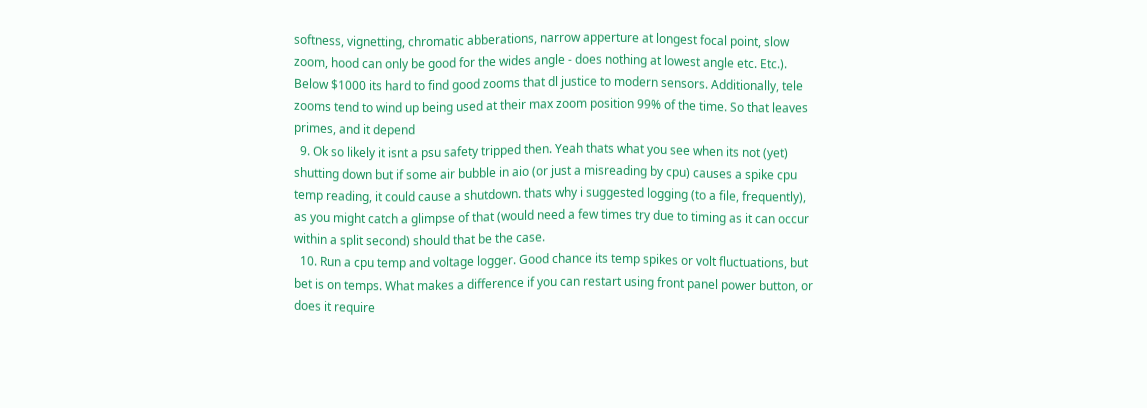softness, vignetting, chromatic abberations, narrow apperture at longest focal point, slow zoom, hood can only be good for the wides angle - does nothing at lowest angle etc. Etc.). Below $1000 its hard to find good zooms that dl justice to modern sensors. Additionally, tele zooms tend to wind up being used at their max zoom position 99% of the time. So that leaves primes, and it depend
  9. Ok so likely it isnt a psu safety tripped then. Yeah thats what you see when its not (yet) shutting down but if some air bubble in aio (or just a misreading by cpu) causes a spike cpu temp reading, it could cause a shutdown. thats why i suggested logging (to a file, frequently), as you might catch a glimpse of that (would need a few times try due to timing as it can occur within a split second) should that be the case.
  10. Run a cpu temp and voltage logger. Good chance its temp spikes or volt fluctuations, but bet is on temps. What makes a difference if you can restart using front panel power button, or does it require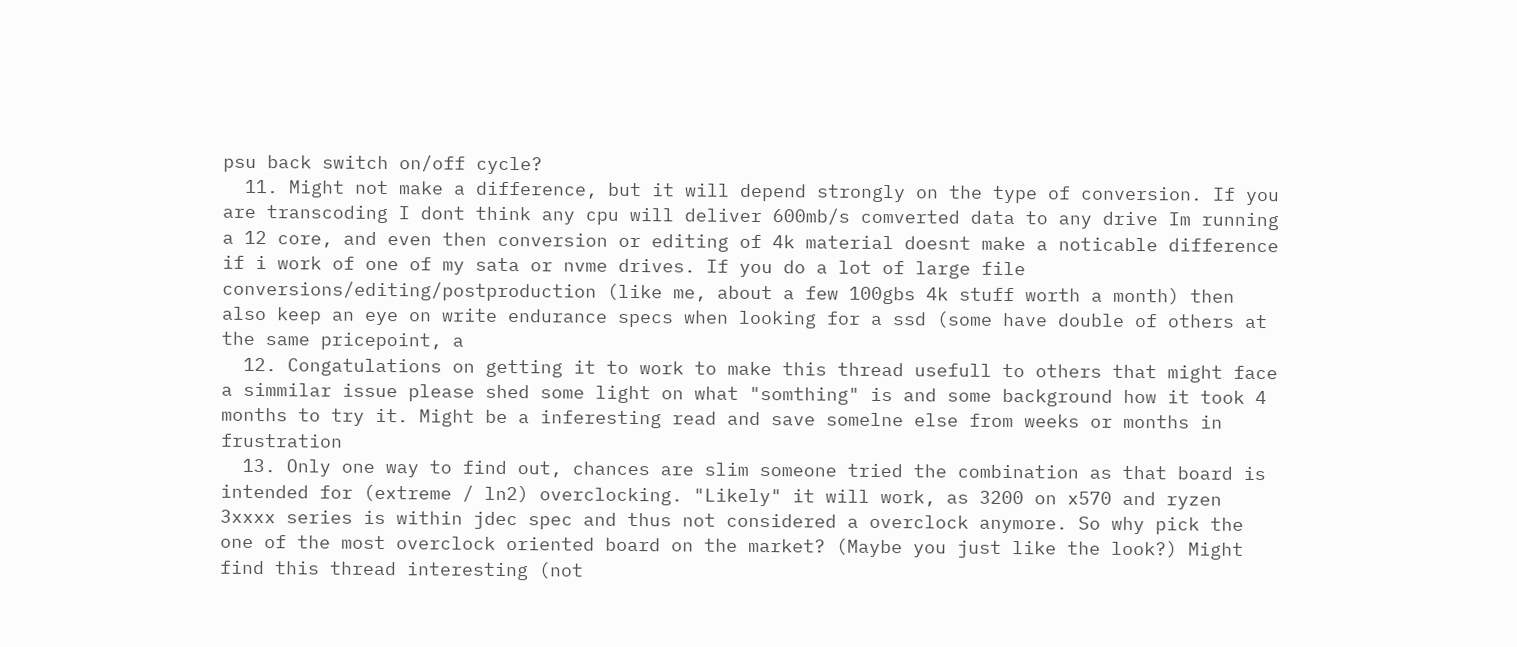psu back switch on/off cycle?
  11. Might not make a difference, but it will depend strongly on the type of conversion. If you are transcoding I dont think any cpu will deliver 600mb/s comverted data to any drive Im running a 12 core, and even then conversion or editing of 4k material doesnt make a noticable difference if i work of one of my sata or nvme drives. If you do a lot of large file conversions/editing/postproduction (like me, about a few 100gbs 4k stuff worth a month) then also keep an eye on write endurance specs when looking for a ssd (some have double of others at the same pricepoint, a
  12. Congatulations on getting it to work to make this thread usefull to others that might face a simmilar issue please shed some light on what "somthing" is and some background how it took 4 months to try it. Might be a inferesting read and save somelne else from weeks or months in frustration
  13. Only one way to find out, chances are slim someone tried the combination as that board is intended for (extreme / ln2) overclocking. "Likely" it will work, as 3200 on x570 and ryzen 3xxxx series is within jdec spec and thus not considered a overclock anymore. So why pick the one of the most overclock oriented board on the market? (Maybe you just like the look?) Might find this thread interesting (not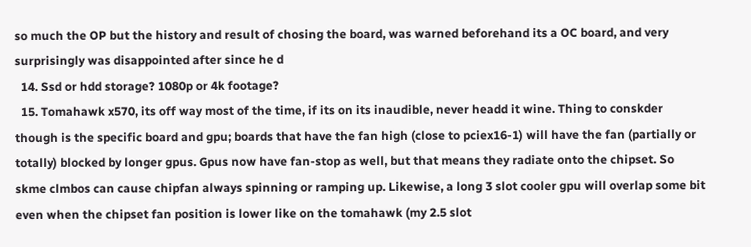so much the OP but the history and result of chosing the board, was warned beforehand its a OC board, and very surprisingly was disappointed after since he d
  14. Ssd or hdd storage? 1080p or 4k footage?
  15. Tomahawk x570, its off way most of the time, if its on its inaudible, never headd it wine. Thing to conskder though is the specific board and gpu; boards that have the fan high (close to pciex16-1) will have the fan (partially or totally) blocked by longer gpus. Gpus now have fan-stop as well, but that means they radiate onto the chipset. So skme clmbos can cause chipfan always spinning or ramping up. Likewise, a long 3 slot cooler gpu will overlap some bit even when the chipset fan position is lower like on the tomahawk (my 2.5 slot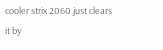cooler strix 2060 just clears it by